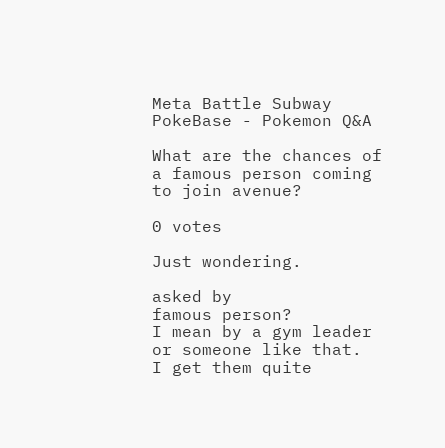Meta Battle Subway PokeBase - Pokemon Q&A

What are the chances of a famous person coming to join avenue?

0 votes

Just wondering.

asked by
famous person?
I mean by a gym leader or someone like that.
I get them quite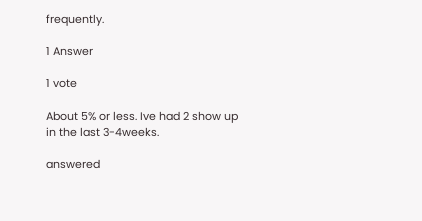frequently.

1 Answer

1 vote

About 5% or less. Ive had 2 show up in the last 3-4weeks.

answered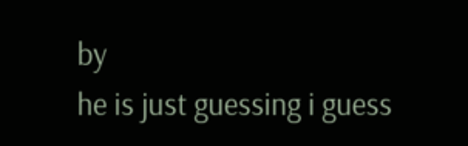by
he is just guessing i guess